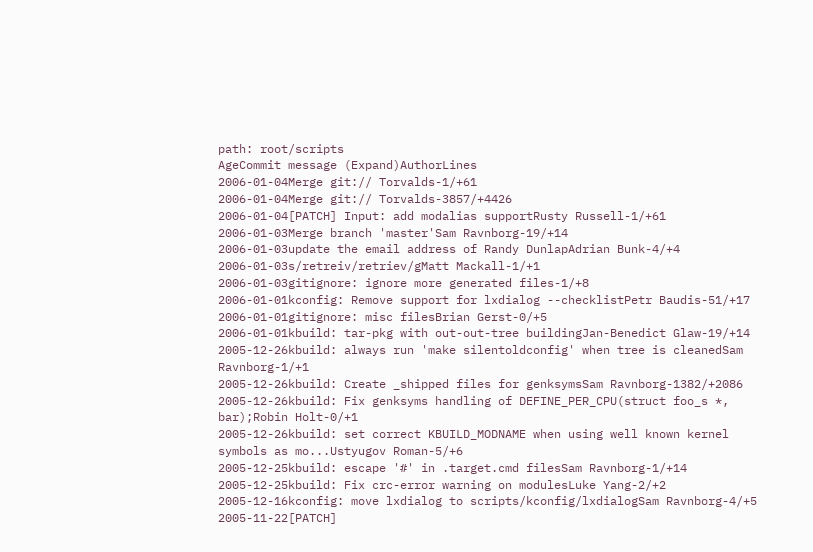path: root/scripts
AgeCommit message (Expand)AuthorLines
2006-01-04Merge git:// Torvalds-1/+61
2006-01-04Merge git:// Torvalds-3857/+4426
2006-01-04[PATCH] Input: add modalias supportRusty Russell-1/+61
2006-01-03Merge branch 'master'Sam Ravnborg-19/+14
2006-01-03update the email address of Randy DunlapAdrian Bunk-4/+4
2006-01-03s/retreiv/retriev/gMatt Mackall-1/+1
2006-01-03gitignore: ignore more generated files-1/+8
2006-01-01kconfig: Remove support for lxdialog --checklistPetr Baudis-51/+17
2006-01-01gitignore: misc filesBrian Gerst-0/+5
2006-01-01kbuild: tar-pkg with out-out-tree buildingJan-Benedict Glaw-19/+14
2005-12-26kbuild: always run 'make silentoldconfig' when tree is cleanedSam Ravnborg-1/+1
2005-12-26kbuild: Create _shipped files for genksymsSam Ravnborg-1382/+2086
2005-12-26kbuild: Fix genksyms handling of DEFINE_PER_CPU(struct foo_s *, bar);Robin Holt-0/+1
2005-12-26kbuild: set correct KBUILD_MODNAME when using well known kernel symbols as mo...Ustyugov Roman-5/+6
2005-12-25kbuild: escape '#' in .target.cmd filesSam Ravnborg-1/+14
2005-12-25kbuild: Fix crc-error warning on modulesLuke Yang-2/+2
2005-12-16kconfig: move lxdialog to scripts/kconfig/lxdialogSam Ravnborg-4/+5
2005-11-22[PATCH]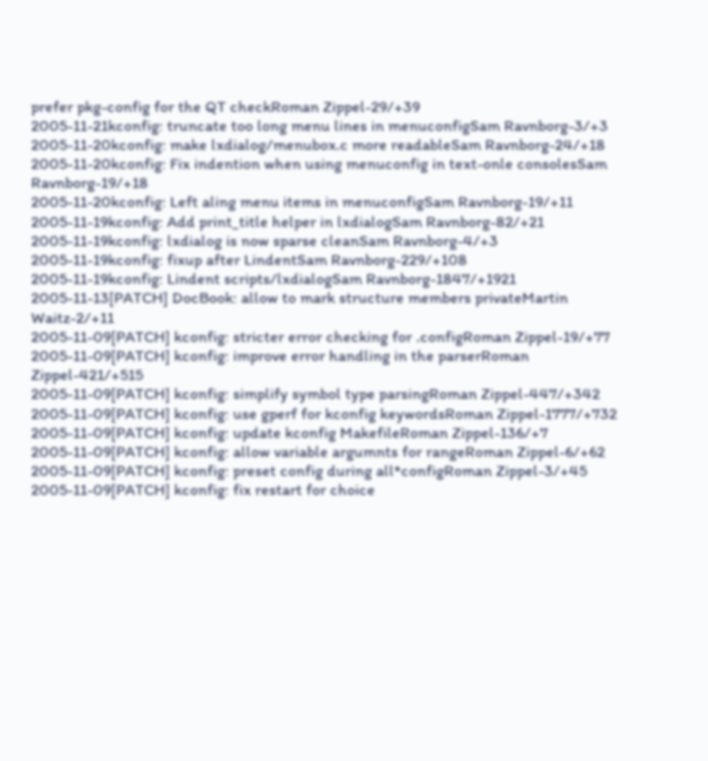prefer pkg-config for the QT checkRoman Zippel-29/+39
2005-11-21kconfig: truncate too long menu lines in menuconfigSam Ravnborg-3/+3
2005-11-20kconfig: make lxdialog/menubox.c more readableSam Ravnborg-24/+18
2005-11-20kconfig: Fix indention when using menuconfig in text-onle consolesSam Ravnborg-19/+18
2005-11-20kconfig: Left aling menu items in menuconfigSam Ravnborg-19/+11
2005-11-19kconfig: Add print_title helper in lxdialogSam Ravnborg-82/+21
2005-11-19kconfig: lxdialog is now sparse cleanSam Ravnborg-4/+3
2005-11-19kconfig: fixup after LindentSam Ravnborg-229/+108
2005-11-19kconfig: Lindent scripts/lxdialogSam Ravnborg-1847/+1921
2005-11-13[PATCH] DocBook: allow to mark structure members privateMartin Waitz-2/+11
2005-11-09[PATCH] kconfig: stricter error checking for .configRoman Zippel-19/+77
2005-11-09[PATCH] kconfig: improve error handling in the parserRoman Zippel-421/+515
2005-11-09[PATCH] kconfig: simplify symbol type parsingRoman Zippel-447/+342
2005-11-09[PATCH] kconfig: use gperf for kconfig keywordsRoman Zippel-1777/+732
2005-11-09[PATCH] kconfig: update kconfig MakefileRoman Zippel-136/+7
2005-11-09[PATCH] kconfig: allow variable argumnts for rangeRoman Zippel-6/+62
2005-11-09[PATCH] kconfig: preset config during all*configRoman Zippel-3/+45
2005-11-09[PATCH] kconfig: fix restart for choice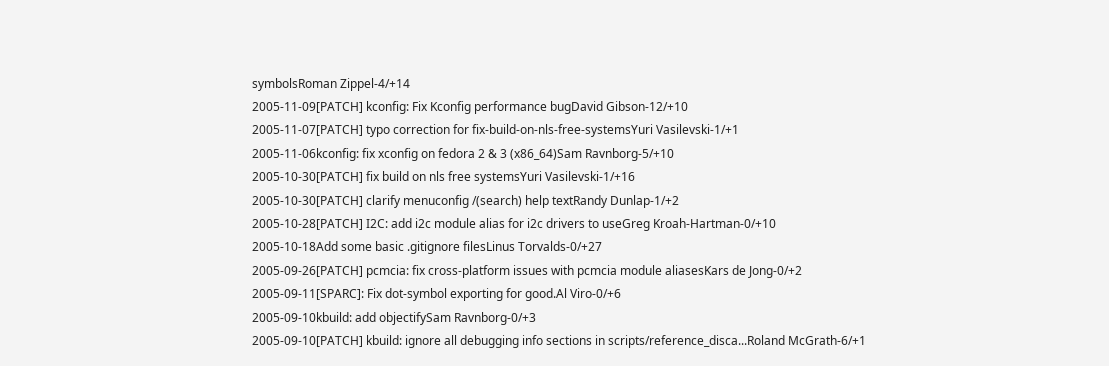symbolsRoman Zippel-4/+14
2005-11-09[PATCH] kconfig: Fix Kconfig performance bugDavid Gibson-12/+10
2005-11-07[PATCH] typo correction for fix-build-on-nls-free-systemsYuri Vasilevski-1/+1
2005-11-06kconfig: fix xconfig on fedora 2 & 3 (x86_64)Sam Ravnborg-5/+10
2005-10-30[PATCH] fix build on nls free systemsYuri Vasilevski-1/+16
2005-10-30[PATCH] clarify menuconfig /(search) help textRandy Dunlap-1/+2
2005-10-28[PATCH] I2C: add i2c module alias for i2c drivers to useGreg Kroah-Hartman-0/+10
2005-10-18Add some basic .gitignore filesLinus Torvalds-0/+27
2005-09-26[PATCH] pcmcia: fix cross-platform issues with pcmcia module aliasesKars de Jong-0/+2
2005-09-11[SPARC]: Fix dot-symbol exporting for good.Al Viro-0/+6
2005-09-10kbuild: add objectifySam Ravnborg-0/+3
2005-09-10[PATCH] kbuild: ignore all debugging info sections in scripts/reference_disca...Roland McGrath-6/+1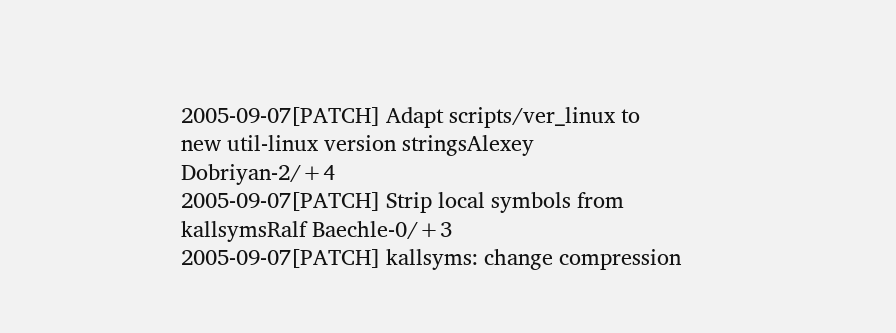2005-09-07[PATCH] Adapt scripts/ver_linux to new util-linux version stringsAlexey Dobriyan-2/+4
2005-09-07[PATCH] Strip local symbols from kallsymsRalf Baechle-0/+3
2005-09-07[PATCH] kallsyms: change compression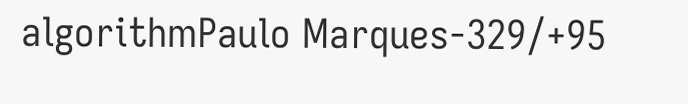algorithmPaulo Marques-329/+95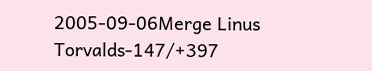2005-09-06Merge Linus Torvalds-147/+397